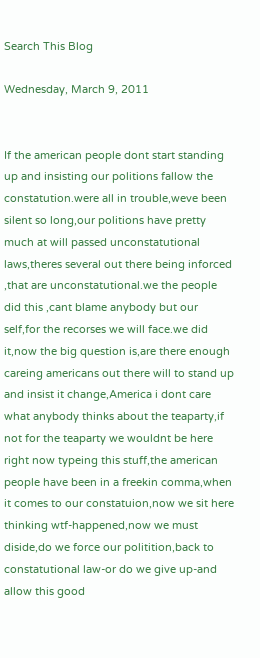Search This Blog

Wednesday, March 9, 2011


If the american people dont start standing up and insisting our politions fallow the constatution.were all in trouble,weve been silent so long,our politions have pretty much at will passed unconstatutional laws,theres several out there being inforced ,that are unconstatutional.we the people did this ,cant blame anybody but our self,for the recorses we will face.we did it,now the big question is,are there enough careing americans out there will to stand up and insist it change,America i dont care what anybody thinks about the teaparty,if not for the teaparty we wouldnt be here right now typeing this stuff,the american people have been in a freekin comma,when it comes to our constatuion,now we sit here thinking wtf-happened,now we must diside,do we force our politition,back to constatutional law-or do we give up-and allow this good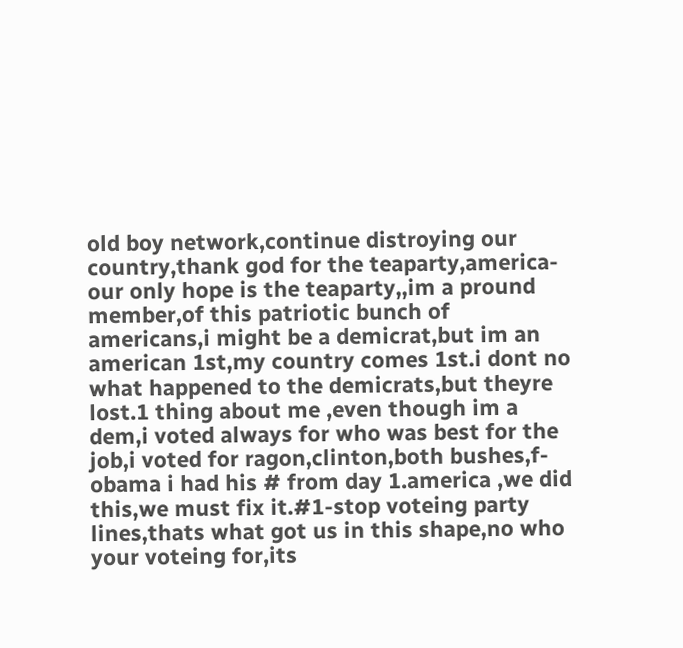old boy network,continue distroying our country,thank god for the teaparty,america-our only hope is the teaparty,,im a pround member,of this patriotic bunch of americans,i might be a demicrat,but im an american 1st,my country comes 1st.i dont no what happened to the demicrats,but theyre lost.1 thing about me ,even though im a dem,i voted always for who was best for the job,i voted for ragon,clinton,both bushes,f-obama i had his # from day 1.america ,we did this,we must fix it.#1-stop voteing party lines,thats what got us in this shape,no who your voteing for,its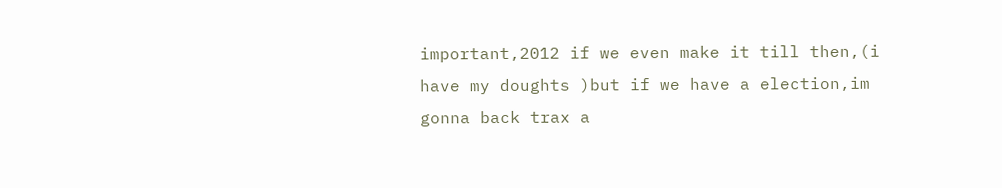important,2012 if we even make it till then,(i have my doughts )but if we have a election,im gonna back trax a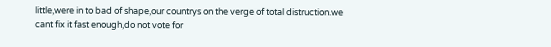little,were in to bad of shape,our countrys on the verge of total distruction.we cant fix it fast enough,do not vote for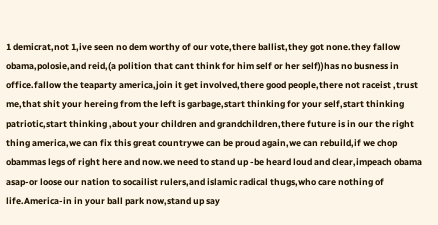1 demicrat,not 1,ive seen no dem worthy of our vote,there ballist,they got none.they fallow obama,polosie,and reid,(a polition that cant think for him self or her self))has no busness in office.fallow the teaparty america,join it get involved,there good people,there not raceist ,trust me,that shit your hereing from the left is garbage,start thinking for your self,start thinking patriotic,start thinking ,about your children and grandchildren,there future is in our the right thing america,we can fix this great countrywe can be proud again,we can rebuild,if we chop obammas legs of right here and now.we need to stand up -be heard loud and clear,impeach obama asap-or loose our nation to socailist rulers,and islamic radical thugs,who care nothing of life.America-in in your ball park now,stand up say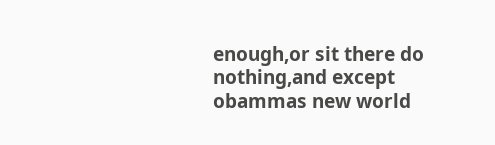enough,or sit there do nothing,and except obammas new world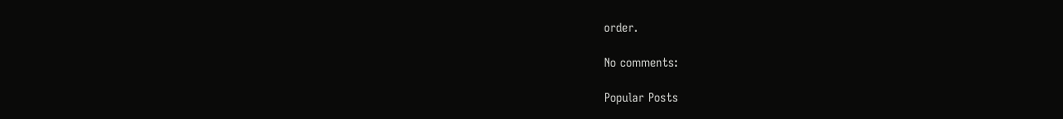order.

No comments:

Popular Posts